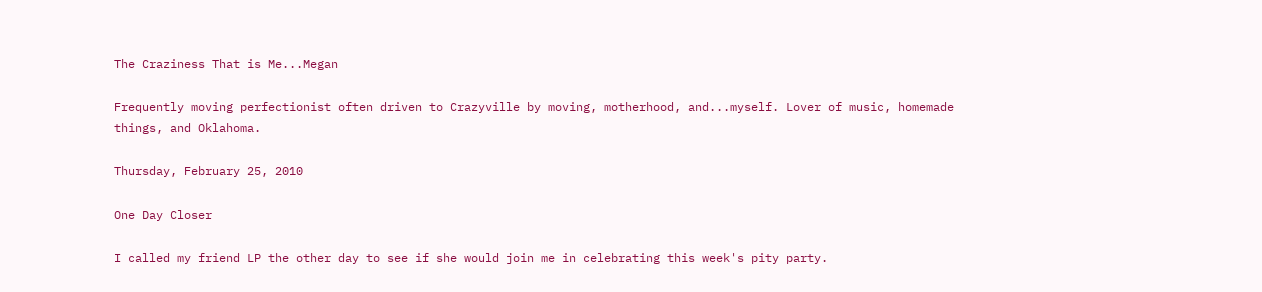The Craziness That is Me...Megan

Frequently moving perfectionist often driven to Crazyville by moving, motherhood, and...myself. Lover of music, homemade things, and Oklahoma.

Thursday, February 25, 2010

One Day Closer

I called my friend LP the other day to see if she would join me in celebrating this week's pity party.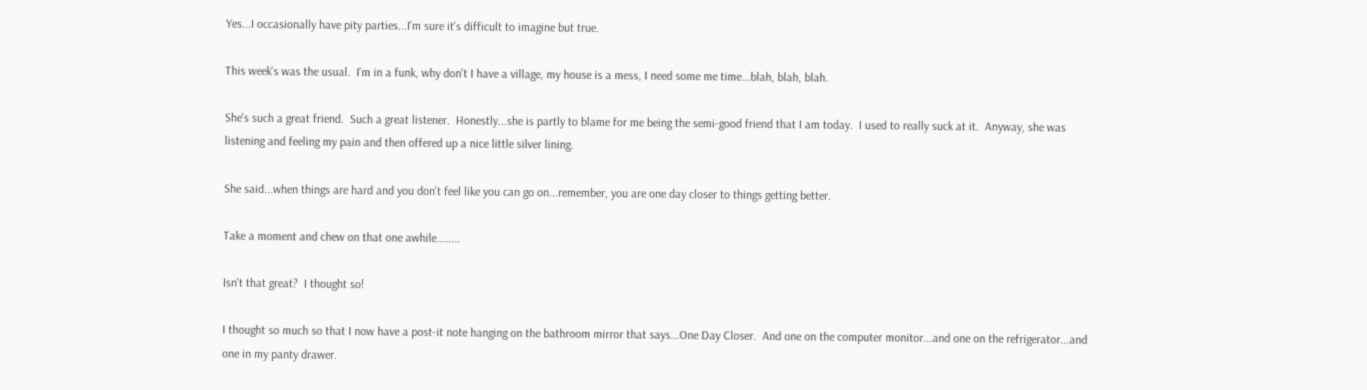Yes...I occasionally have pity parties...I'm sure it's difficult to imagine but true.

This week's was the usual.  I'm in a funk, why don't I have a village, my house is a mess, I need some me time...blah, blah, blah.

She's such a great friend.  Such a great listener.  Honestly...she is partly to blame for me being the semi-good friend that I am today.  I used to really suck at it.  Anyway, she was listening and feeling my pain and then offered up a nice little silver lining.

She said...when things are hard and you don't feel like you can go on...remember, you are one day closer to things getting better.

Take a moment and chew on that one awhile........

Isn't that great?  I thought so!

I thought so much so that I now have a post-it note hanging on the bathroom mirror that says...One Day Closer.  And one on the computer monitor...and one on the refrigerator...and one in my panty drawer.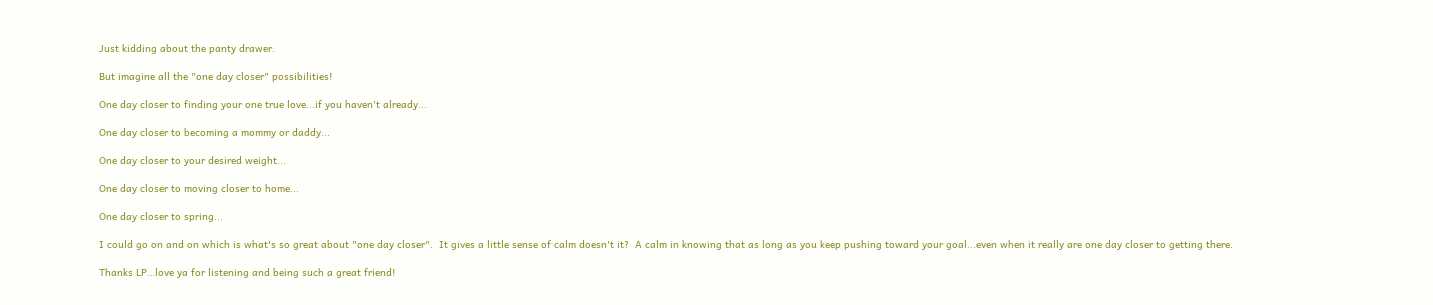Just kidding about the panty drawer.

But imagine all the "one day closer" possibilities!

One day closer to finding your one true love...if you haven't already...

One day closer to becoming a mommy or daddy...

One day closer to your desired weight...

One day closer to moving closer to home...

One day closer to spring...

I could go on and on which is what's so great about "one day closer".  It gives a little sense of calm doesn't it?  A calm in knowing that as long as you keep pushing toward your goal...even when it really are one day closer to getting there.

Thanks LP…love ya for listening and being such a great friend!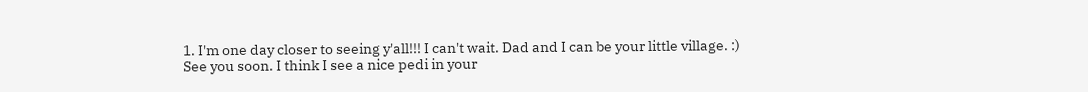1. I'm one day closer to seeing y'all!!! I can't wait. Dad and I can be your little village. :) See you soon. I think I see a nice pedi in your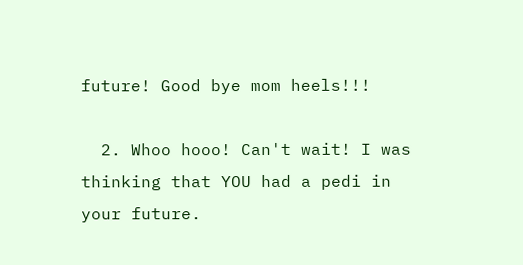future! Good bye mom heels!!!

  2. Whoo hooo! Can't wait! I was thinking that YOU had a pedi in your future.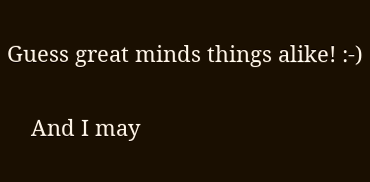Guess great minds things alike! :-)

    And I may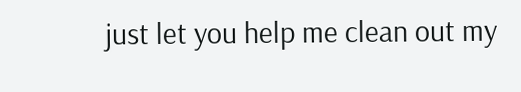just let you help me clean out my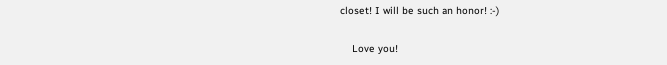closet! I will be such an honor! :-)

    Love you!